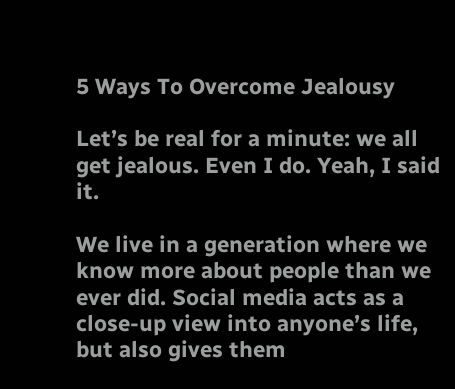5 Ways To Overcome Jealousy

Let’s be real for a minute: we all get jealous. Even I do. Yeah, I said it.

We live in a generation where we know more about people than we ever did. Social media acts as a close-up view into anyone’s life, but also gives them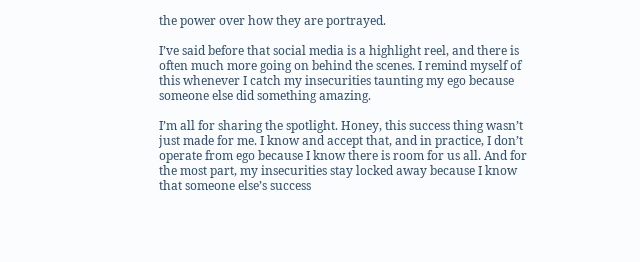the power over how they are portrayed.

I’ve said before that social media is a highlight reel, and there is often much more going on behind the scenes. I remind myself of this whenever I catch my insecurities taunting my ego because someone else did something amazing.

I’m all for sharing the spotlight. Honey, this success thing wasn’t just made for me. I know and accept that, and in practice, I don’t operate from ego because I know there is room for us all. And for the most part, my insecurities stay locked away because I know that someone else’s success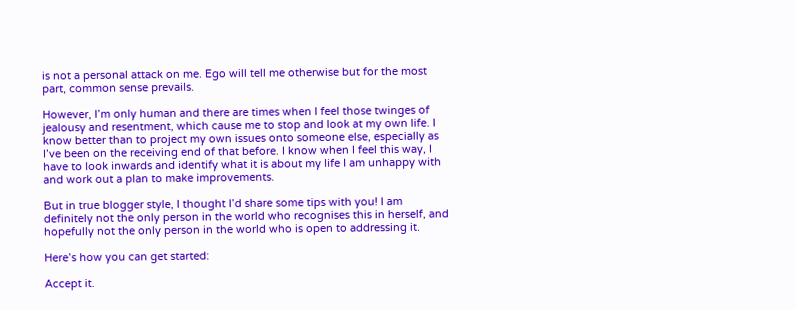is not a personal attack on me. Ego will tell me otherwise but for the most part, common sense prevails.

However, I’m only human and there are times when I feel those twinges of jealousy and resentment, which cause me to stop and look at my own life. I know better than to project my own issues onto someone else, especially as I’ve been on the receiving end of that before. I know when I feel this way, I have to look inwards and identify what it is about my life I am unhappy with and work out a plan to make improvements.

But in true blogger style, I thought I’d share some tips with you! I am definitely not the only person in the world who recognises this in herself, and hopefully not the only person in the world who is open to addressing it.

Here’s how you can get started:

Accept it.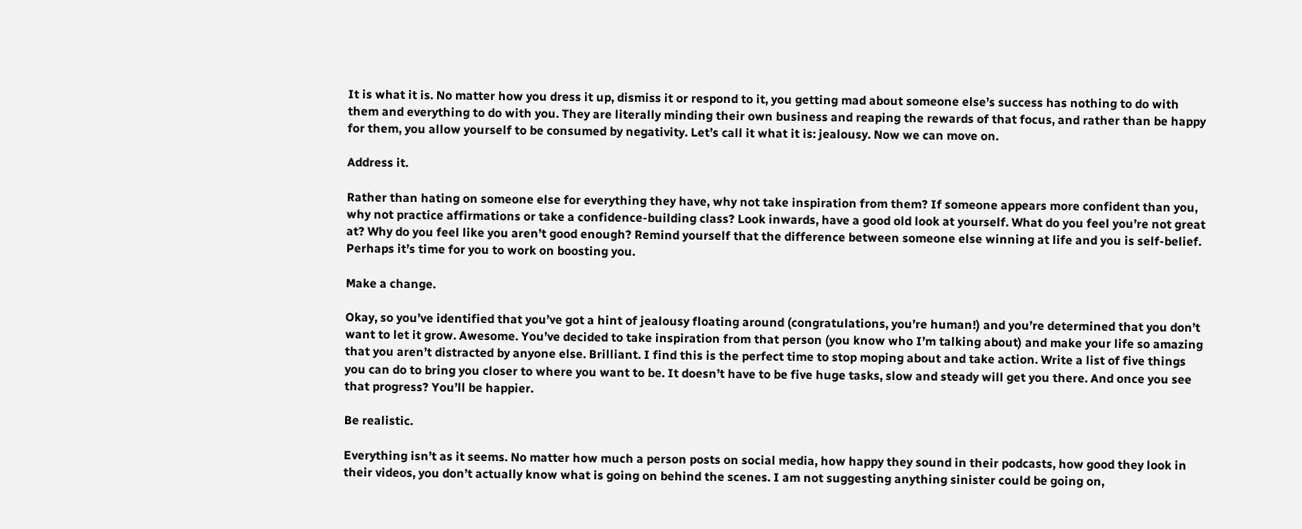It is what it is. No matter how you dress it up, dismiss it or respond to it, you getting mad about someone else’s success has nothing to do with them and everything to do with you. They are literally minding their own business and reaping the rewards of that focus, and rather than be happy for them, you allow yourself to be consumed by negativity. Let’s call it what it is: jealousy. Now we can move on.

Address it.

Rather than hating on someone else for everything they have, why not take inspiration from them? If someone appears more confident than you, why not practice affirmations or take a confidence-building class? Look inwards, have a good old look at yourself. What do you feel you’re not great at? Why do you feel like you aren’t good enough? Remind yourself that the difference between someone else winning at life and you is self-belief. Perhaps it’s time for you to work on boosting you.

Make a change.

Okay, so you’ve identified that you’ve got a hint of jealousy floating around (congratulations, you’re human!) and you’re determined that you don’t want to let it grow. Awesome. You’ve decided to take inspiration from that person (you know who I’m talking about) and make your life so amazing that you aren’t distracted by anyone else. Brilliant. I find this is the perfect time to stop moping about and take action. Write a list of five things you can do to bring you closer to where you want to be. It doesn’t have to be five huge tasks, slow and steady will get you there. And once you see that progress? You’ll be happier.

Be realistic.

Everything isn’t as it seems. No matter how much a person posts on social media, how happy they sound in their podcasts, how good they look in their videos, you don’t actually know what is going on behind the scenes. I am not suggesting anything sinister could be going on,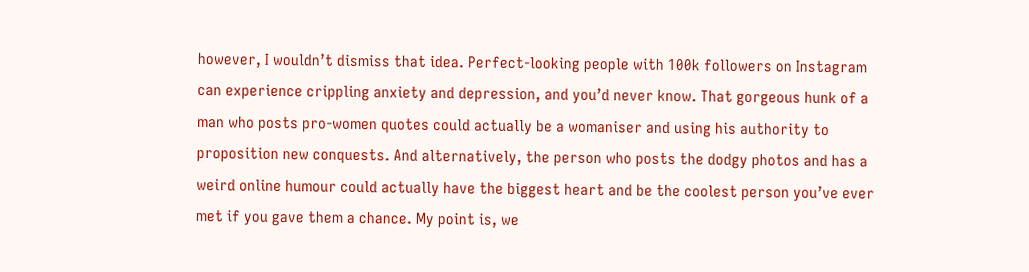however, I wouldn’t dismiss that idea. Perfect-looking people with 100k followers on Instagram can experience crippling anxiety and depression, and you’d never know. That gorgeous hunk of a man who posts pro-women quotes could actually be a womaniser and using his authority to proposition new conquests. And alternatively, the person who posts the dodgy photos and has a weird online humour could actually have the biggest heart and be the coolest person you’ve ever met if you gave them a chance. My point is, we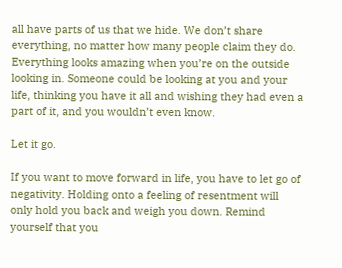all have parts of us that we hide. We don’t share everything, no matter how many people claim they do. Everything looks amazing when you’re on the outside looking in. Someone could be looking at you and your life, thinking you have it all and wishing they had even a part of it, and you wouldn’t even know.

Let it go.

If you want to move forward in life, you have to let go of negativity. Holding onto a feeling of resentment will only hold you back and weigh you down. Remind yourself that you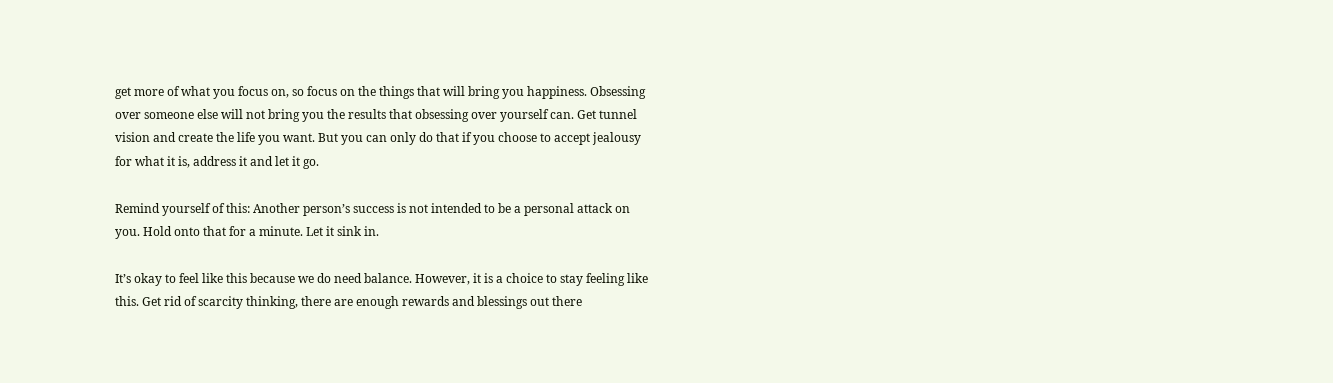get more of what you focus on, so focus on the things that will bring you happiness. Obsessing over someone else will not bring you the results that obsessing over yourself can. Get tunnel vision and create the life you want. But you can only do that if you choose to accept jealousy for what it is, address it and let it go.

Remind yourself of this: Another person’s success is not intended to be a personal attack on you. Hold onto that for a minute. Let it sink in.

It’s okay to feel like this because we do need balance. However, it is a choice to stay feeling like this. Get rid of scarcity thinking, there are enough rewards and blessings out there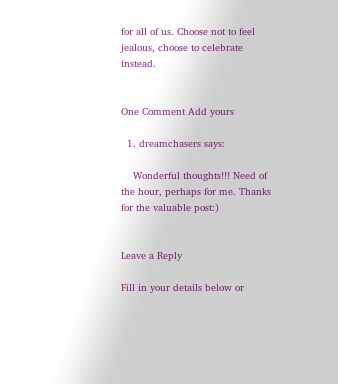for all of us. Choose not to feel jealous, choose to celebrate instead.


One Comment Add yours

  1. dreamchasers says:

    Wonderful thoughts!!! Need of the hour, perhaps for me. Thanks for the valuable post:)


Leave a Reply

Fill in your details below or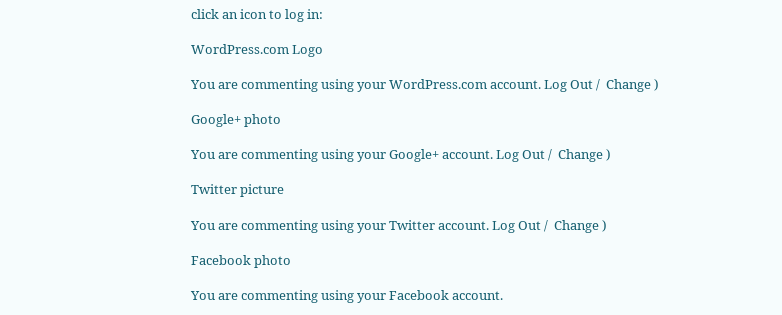click an icon to log in:

WordPress.com Logo

You are commenting using your WordPress.com account. Log Out /  Change )

Google+ photo

You are commenting using your Google+ account. Log Out /  Change )

Twitter picture

You are commenting using your Twitter account. Log Out /  Change )

Facebook photo

You are commenting using your Facebook account.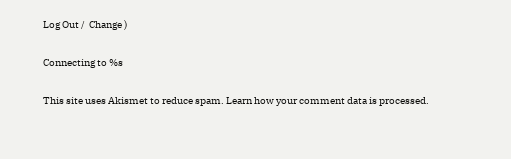Log Out /  Change )

Connecting to %s

This site uses Akismet to reduce spam. Learn how your comment data is processed.